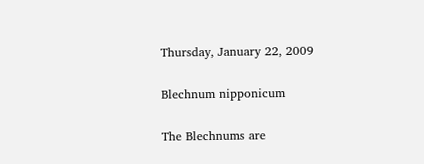Thursday, January 22, 2009

Blechnum nipponicum

The Blechnums are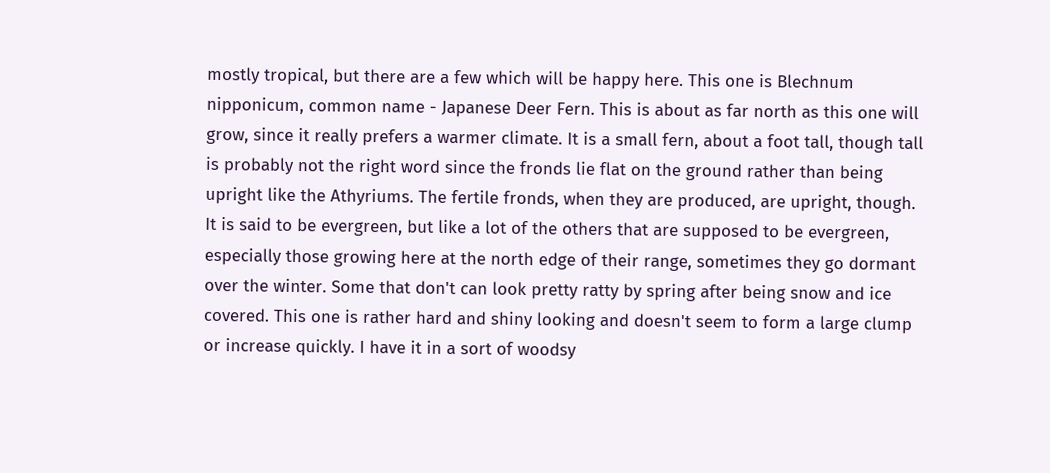mostly tropical, but there are a few which will be happy here. This one is Blechnum nipponicum, common name - Japanese Deer Fern. This is about as far north as this one will grow, since it really prefers a warmer climate. It is a small fern, about a foot tall, though tall is probably not the right word since the fronds lie flat on the ground rather than being upright like the Athyriums. The fertile fronds, when they are produced, are upright, though. It is said to be evergreen, but like a lot of the others that are supposed to be evergreen, especially those growing here at the north edge of their range, sometimes they go dormant over the winter. Some that don't can look pretty ratty by spring after being snow and ice covered. This one is rather hard and shiny looking and doesn't seem to form a large clump or increase quickly. I have it in a sort of woodsy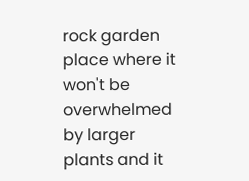rock garden place where it won't be overwhelmed by larger plants and it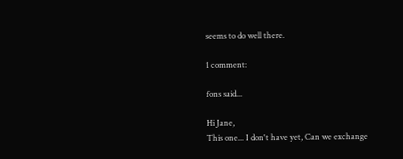seems to do well there.

1 comment:

fons said...

Hi Jane,
This one... I don't have yet, Can we exchange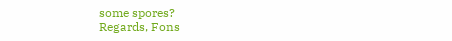some spores?
Regards, Fons